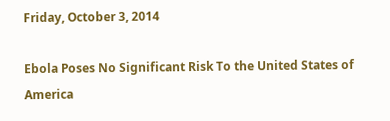Friday, October 3, 2014

Ebola Poses No Significant Risk To the United States of America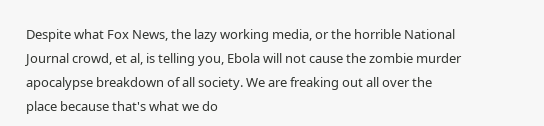Despite what Fox News, the lazy working media, or the horrible National Journal crowd, et al, is telling you, Ebola will not cause the zombie murder apocalypse breakdown of all society. We are freaking out all over the place because that's what we do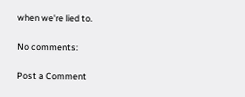when we're lied to.

No comments:

Post a Comment